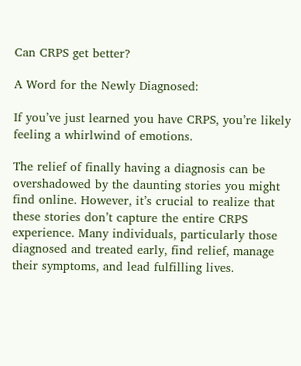Can CRPS get better?

A Word for the Newly Diagnosed:

If you’ve just learned you have CRPS, you’re likely feeling a whirlwind of emotions.

The relief of finally having a diagnosis can be overshadowed by the daunting stories you might find online. However, it’s crucial to realize that these stories don’t capture the entire CRPS experience. Many individuals, particularly those diagnosed and treated early, find relief, manage their symptoms, and lead fulfilling lives.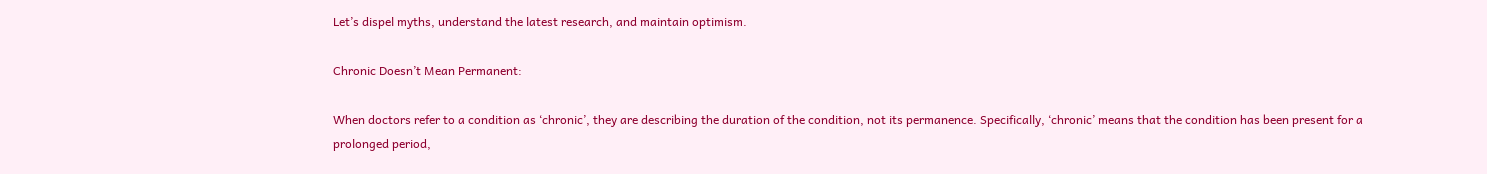Let’s dispel myths, understand the latest research, and maintain optimism.

Chronic Doesn’t Mean Permanent:

When doctors refer to a condition as ‘chronic’, they are describing the duration of the condition, not its permanence. Specifically, ‘chronic’ means that the condition has been present for a prolonged period,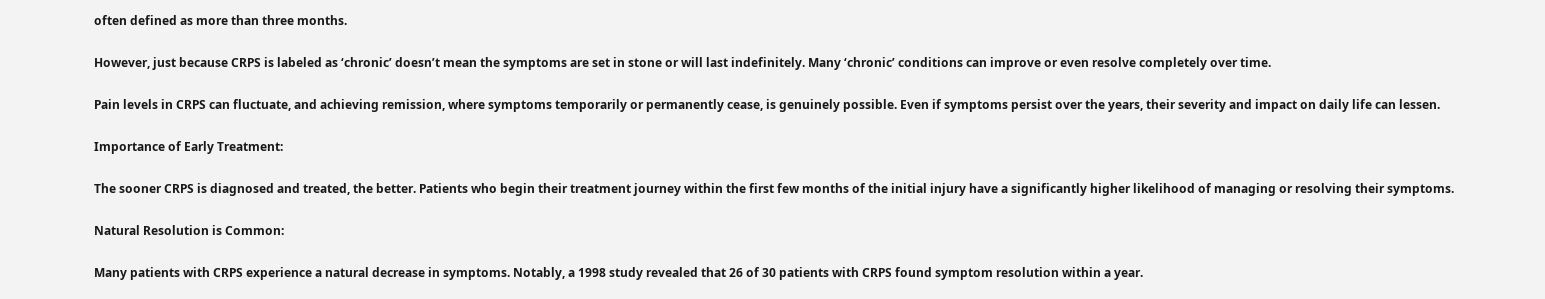often defined as more than three months.

However, just because CRPS is labeled as ‘chronic’ doesn’t mean the symptoms are set in stone or will last indefinitely. Many ‘chronic’ conditions can improve or even resolve completely over time.

Pain levels in CRPS can fluctuate, and achieving remission, where symptoms temporarily or permanently cease, is genuinely possible. Even if symptoms persist over the years, their severity and impact on daily life can lessen.

Importance of Early Treatment:

The sooner CRPS is diagnosed and treated, the better. Patients who begin their treatment journey within the first few months of the initial injury have a significantly higher likelihood of managing or resolving their symptoms.

Natural Resolution is Common:

Many patients with CRPS experience a natural decrease in symptoms. Notably, a 1998 study revealed that 26 of 30 patients with CRPS found symptom resolution within a year.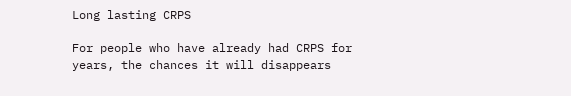Long lasting CRPS

For people who have already had CRPS for years, the chances it will disappears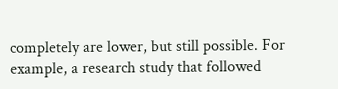completely are lower, but still possible. For example, a research study that followed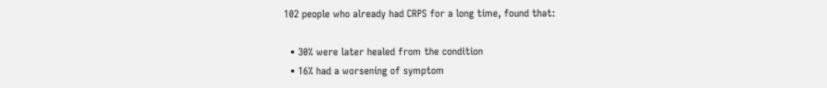102 people who already had CRPS for a long time, found that:

  • 30% were later healed from the condition
  • 16% had a worsening of symptom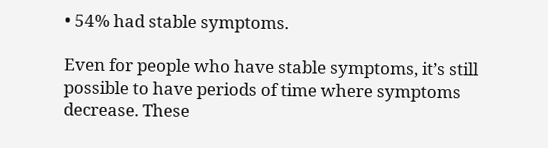• 54% had stable symptoms.

Even for people who have stable symptoms, it’s still possible to have periods of time where symptoms decrease. These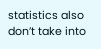statistics also don’t take into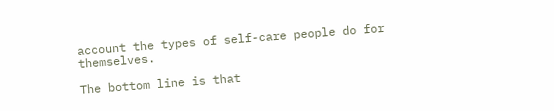account the types of self-care people do for themselves.

The bottom line is that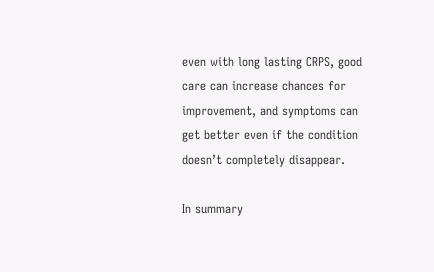even with long lasting CRPS, good care can increase chances for improvement, and symptoms can get better even if the condition doesn’t completely disappear.

In summary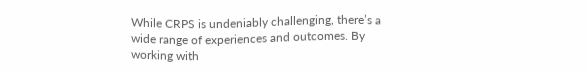While CRPS is undeniably challenging, there’s a wide range of experiences and outcomes. By working with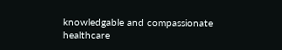knowledgable and compassionate healthcare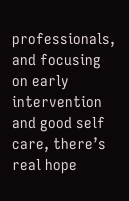professionals, and focusing on early intervention and good self care, there’s real hope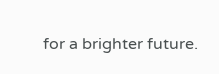for a brighter future.